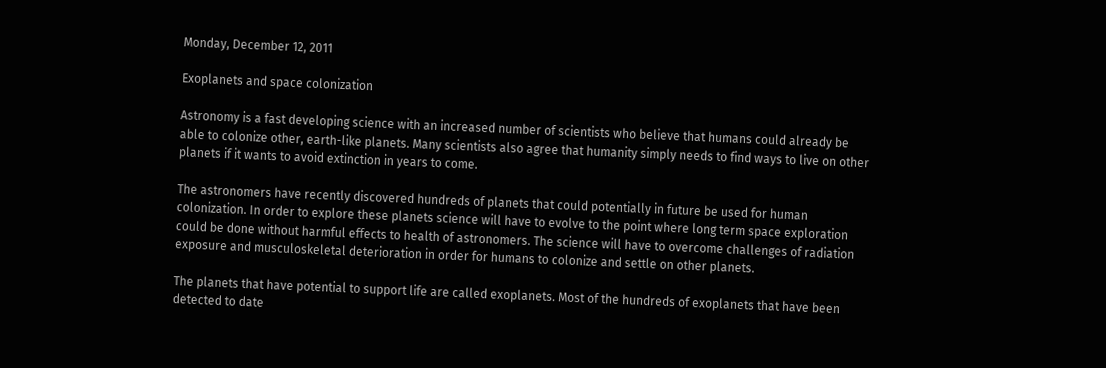Monday, December 12, 2011

Exoplanets and space colonization

Astronomy is a fast developing science with an increased number of scientists who believe that humans could already be able to colonize other, earth-like planets. Many scientists also agree that humanity simply needs to find ways to live on other planets if it wants to avoid extinction in years to come.

The astronomers have recently discovered hundreds of planets that could potentially in future be used for human colonization. In order to explore these planets science will have to evolve to the point where long term space exploration could be done without harmful effects to health of astronomers. The science will have to overcome challenges of radiation exposure and musculoskeletal deterioration in order for humans to colonize and settle on other planets.

The planets that have potential to support life are called exoplanets. Most of the hundreds of exoplanets that have been detected to date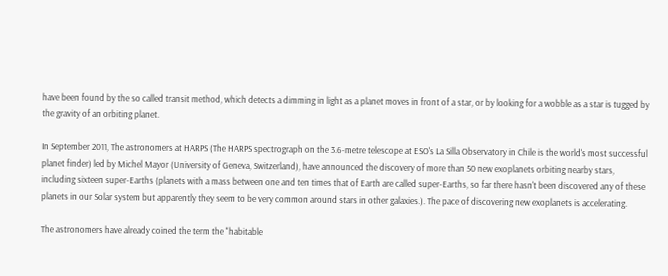have been found by the so called transit method, which detects a dimming in light as a planet moves in front of a star, or by looking for a wobble as a star is tugged by the gravity of an orbiting planet.

In September 2011, The astronomers at HARPS (The HARPS spectrograph on the 3.6-metre telescope at ESO's La Silla Observatory in Chile is the world's most successful planet finder) led by Michel Mayor (University of Geneva, Switzerland), have announced the discovery of more than 50 new exoplanets orbiting nearby stars, including sixteen super-Earths (planets with a mass between one and ten times that of Earth are called super-Earths, so far there hasn't been discovered any of these planets in our Solar system but apparently they seem to be very common around stars in other galaxies.). The pace of discovering new exoplanets is accelerating.

The astronomers have already coined the term the "habitable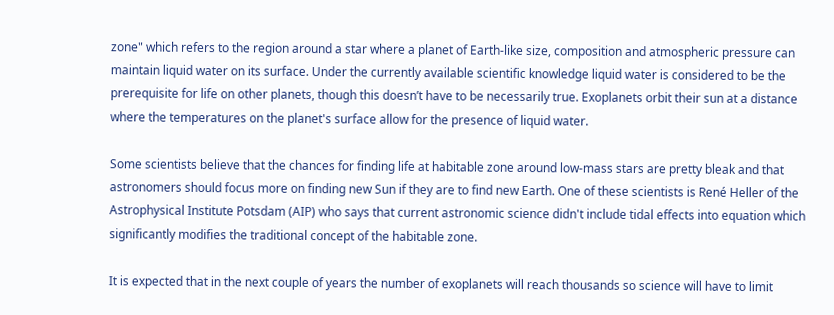zone" which refers to the region around a star where a planet of Earth-like size, composition and atmospheric pressure can maintain liquid water on its surface. Under the currently available scientific knowledge liquid water is considered to be the prerequisite for life on other planets, though this doesn’t have to be necessarily true. Exoplanets orbit their sun at a distance where the temperatures on the planet's surface allow for the presence of liquid water.

Some scientists believe that the chances for finding life at habitable zone around low-mass stars are pretty bleak and that astronomers should focus more on finding new Sun if they are to find new Earth. One of these scientists is René Heller of the Astrophysical Institute Potsdam (AIP) who says that current astronomic science didn't include tidal effects into equation which significantly modifies the traditional concept of the habitable zone.

It is expected that in the next couple of years the number of exoplanets will reach thousands so science will have to limit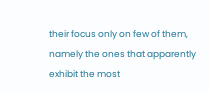their focus only on few of them, namely the ones that apparently exhibit the most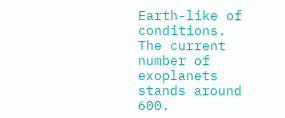Earth-like of conditions. The current number of exoplanets stands around 600.